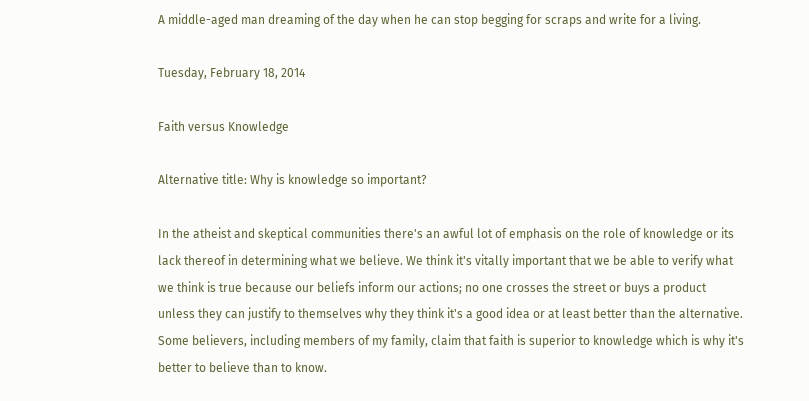A middle-aged man dreaming of the day when he can stop begging for scraps and write for a living.

Tuesday, February 18, 2014

Faith versus Knowledge

Alternative title: Why is knowledge so important?

In the atheist and skeptical communities there's an awful lot of emphasis on the role of knowledge or its lack thereof in determining what we believe. We think it's vitally important that we be able to verify what we think is true because our beliefs inform our actions; no one crosses the street or buys a product unless they can justify to themselves why they think it's a good idea or at least better than the alternative. Some believers, including members of my family, claim that faith is superior to knowledge which is why it's better to believe than to know.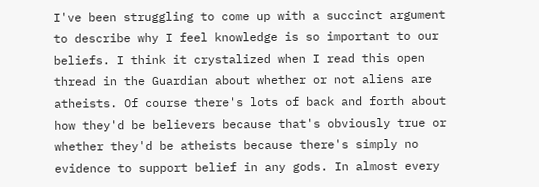I've been struggling to come up with a succinct argument to describe why I feel knowledge is so important to our beliefs. I think it crystalized when I read this open thread in the Guardian about whether or not aliens are atheists. Of course there's lots of back and forth about how they'd be believers because that's obviously true or whether they'd be atheists because there's simply no evidence to support belief in any gods. In almost every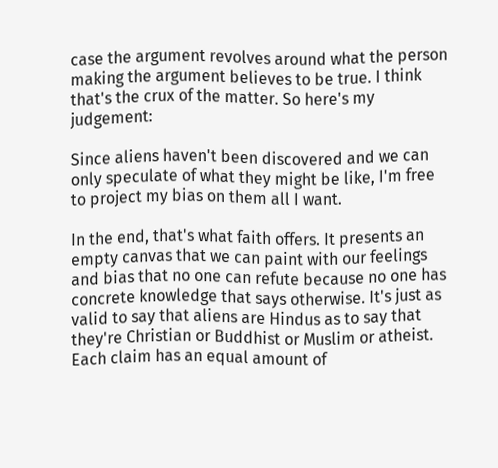case the argument revolves around what the person making the argument believes to be true. I think that's the crux of the matter. So here's my judgement:

Since aliens haven't been discovered and we can only speculate of what they might be like, I'm free to project my bias on them all I want.

In the end, that's what faith offers. It presents an empty canvas that we can paint with our feelings and bias that no one can refute because no one has concrete knowledge that says otherwise. It's just as valid to say that aliens are Hindus as to say that they're Christian or Buddhist or Muslim or atheist. Each claim has an equal amount of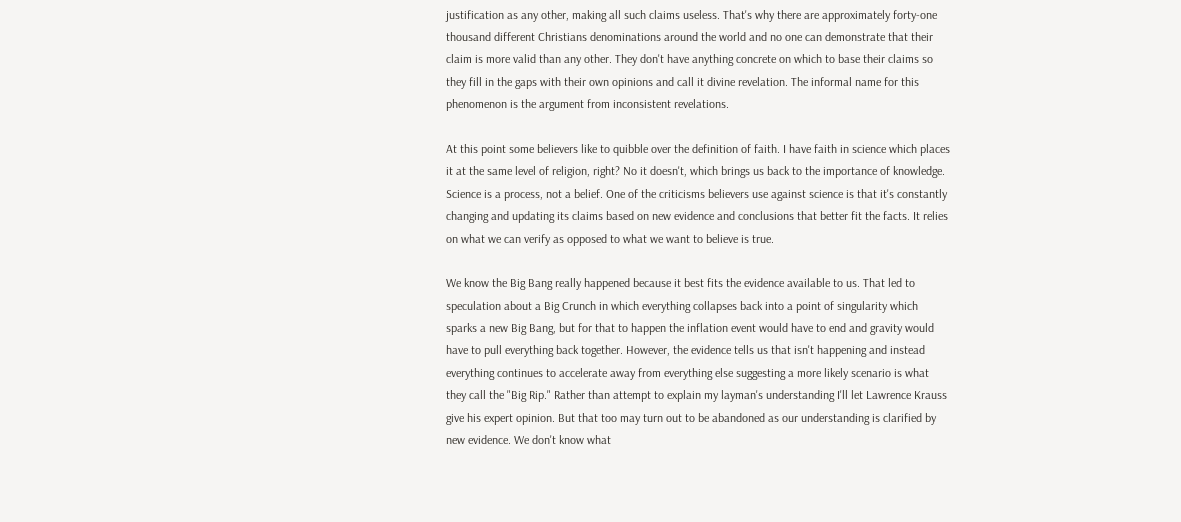justification as any other, making all such claims useless. That's why there are approximately forty-one thousand different Christians denominations around the world and no one can demonstrate that their claim is more valid than any other. They don't have anything concrete on which to base their claims so they fill in the gaps with their own opinions and call it divine revelation. The informal name for this phenomenon is the argument from inconsistent revelations.

At this point some believers like to quibble over the definition of faith. I have faith in science which places it at the same level of religion, right? No it doesn't, which brings us back to the importance of knowledge. Science is a process, not a belief. One of the criticisms believers use against science is that it's constantly changing and updating its claims based on new evidence and conclusions that better fit the facts. It relies on what we can verify as opposed to what we want to believe is true.

We know the Big Bang really happened because it best fits the evidence available to us. That led to speculation about a Big Crunch in which everything collapses back into a point of singularity which sparks a new Big Bang, but for that to happen the inflation event would have to end and gravity would have to pull everything back together. However, the evidence tells us that isn't happening and instead everything continues to accelerate away from everything else suggesting a more likely scenario is what they call the "Big Rip." Rather than attempt to explain my layman's understanding I'll let Lawrence Krauss give his expert opinion. But that too may turn out to be abandoned as our understanding is clarified by new evidence. We don't know what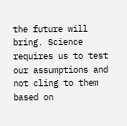the future will bring. Science requires us to test our assumptions and not cling to them based on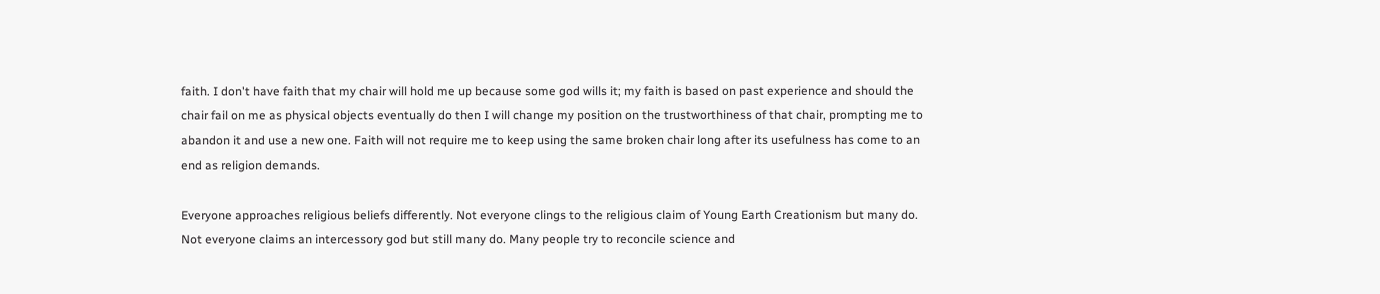faith. I don't have faith that my chair will hold me up because some god wills it; my faith is based on past experience and should the chair fail on me as physical objects eventually do then I will change my position on the trustworthiness of that chair, prompting me to abandon it and use a new one. Faith will not require me to keep using the same broken chair long after its usefulness has come to an end as religion demands.

Everyone approaches religious beliefs differently. Not everyone clings to the religious claim of Young Earth Creationism but many do. Not everyone claims an intercessory god but still many do. Many people try to reconcile science and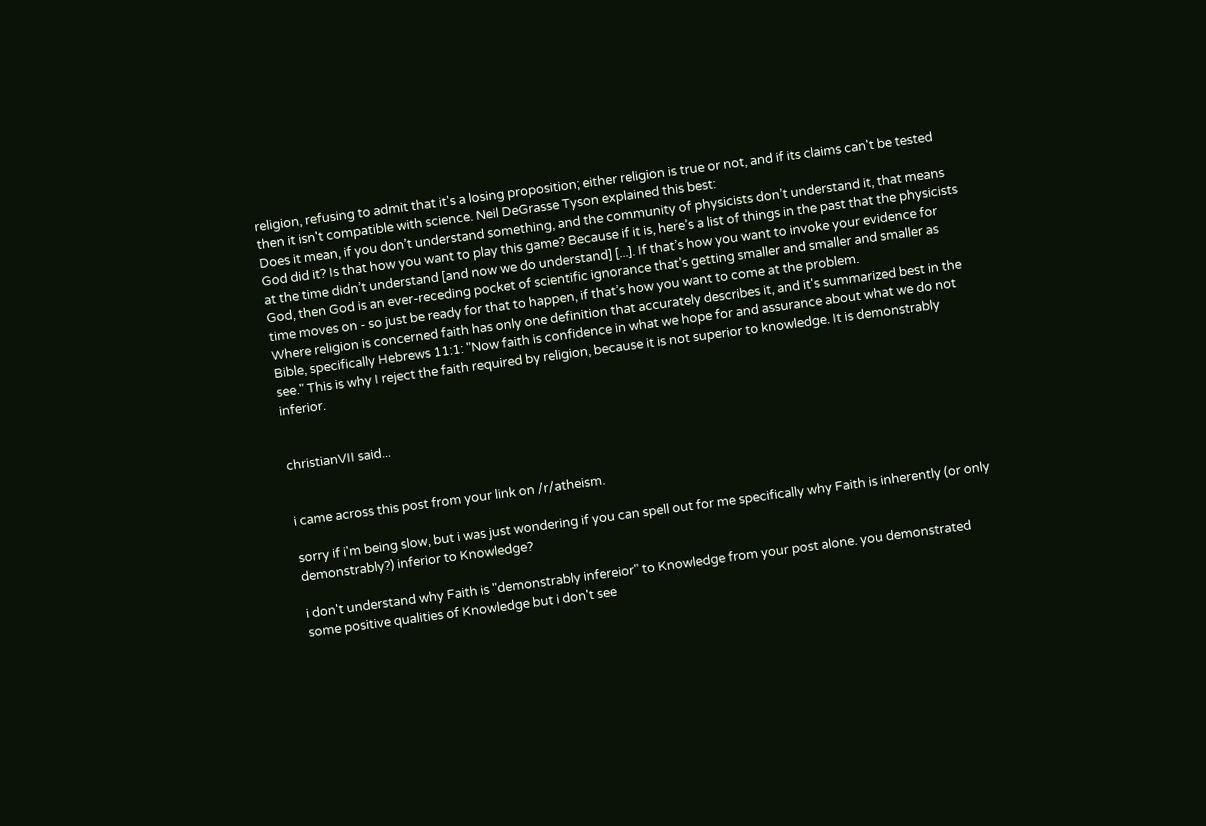religion, refusing to admit that it's a losing proposition; either religion is true or not, and if its claims can't be tested then it isn't compatible with science. Neil DeGrasse Tyson explained this best:
Does it mean, if you don’t understand something, and the community of physicists don’t understand it, that means God did it? Is that how you want to play this game? Because if it is, here’s a list of things in the past that the physicists at the time didn’t understand [and now we do understand] [...]. If that’s how you want to invoke your evidence for God, then God is an ever-receding pocket of scientific ignorance that’s getting smaller and smaller and smaller as time moves on - so just be ready for that to happen, if that’s how you want to come at the problem.
Where religion is concerned faith has only one definition that accurately describes it, and it's summarized best in the Bible, specifically Hebrews 11:1: "Now faith is confidence in what we hope for and assurance about what we do not see." This is why I reject the faith required by religion, because it is not superior to knowledge. It is demonstrably inferior.


christianVII said...


i came across this post from your link on /r/atheism.

sorry if i'm being slow, but i was just wondering if you can spell out for me specifically why Faith is inherently (or only demonstrably?) inferior to Knowledge?

i don't understand why Faith is "demonstrably infereior" to Knowledge from your post alone. you demonstrated some positive qualities of Knowledge but i don't see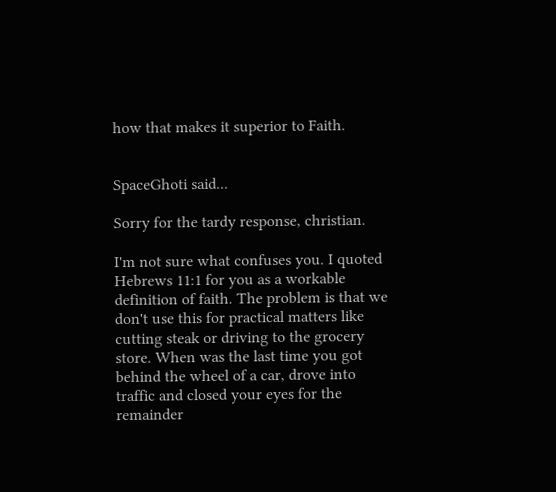how that makes it superior to Faith.


SpaceGhoti said...

Sorry for the tardy response, christian.

I'm not sure what confuses you. I quoted Hebrews 11:1 for you as a workable definition of faith. The problem is that we don't use this for practical matters like cutting steak or driving to the grocery store. When was the last time you got behind the wheel of a car, drove into traffic and closed your eyes for the remainder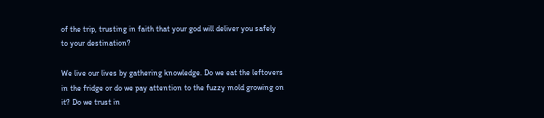of the trip, trusting in faith that your god will deliver you safely to your destination?

We live our lives by gathering knowledge. Do we eat the leftovers in the fridge or do we pay attention to the fuzzy mold growing on it? Do we trust in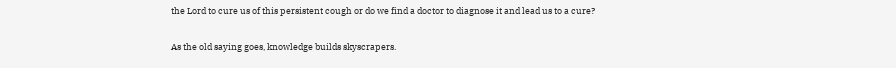the Lord to cure us of this persistent cough or do we find a doctor to diagnose it and lead us to a cure?

As the old saying goes, knowledge builds skyscrapers.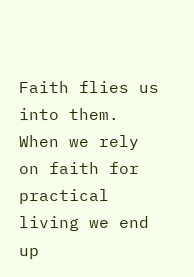Faith flies us into them. When we rely on faith for practical living we end up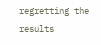regretting the results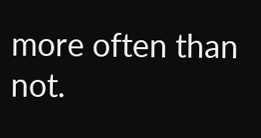more often than not.